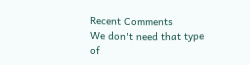Recent Comments
We don't need that type of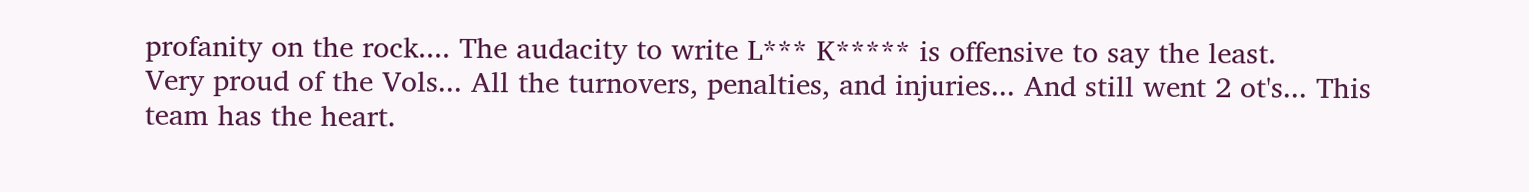profanity on the rock.... The audacity to write L*** K***** is offensive to say the least.
Very proud of the Vols... All the turnovers, penalties, and injuries... And still went 2 ot's... This team has the heart.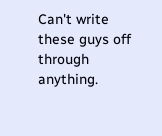Can't write these guys off through anything.